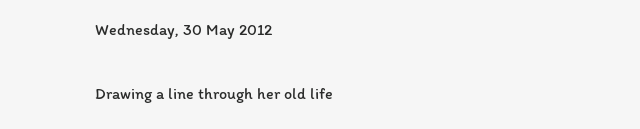Wednesday, 30 May 2012

Drawing a line through her old life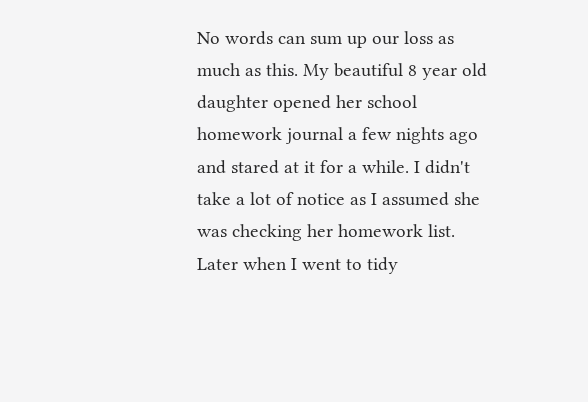No words can sum up our loss as much as this. My beautiful 8 year old daughter opened her school homework journal a few nights ago and stared at it for a while. I didn't take a lot of notice as I assumed she was checking her homework list. Later when I went to tidy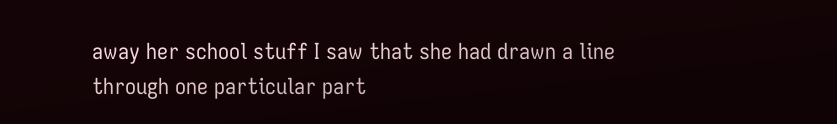away her school stuff I saw that she had drawn a line through one particular part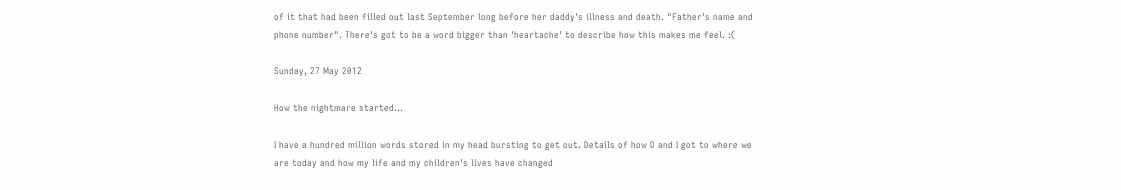of it that had been filled out last September long before her daddy's illness and death. "Father's name and phone number". There's got to be a word bigger than 'heartache' to describe how this makes me feel. :(

Sunday, 27 May 2012

How the nightmare started...

I have a hundred million words stored in my head bursting to get out. Details of how D and I got to where we are today and how my life and my children's lives have changed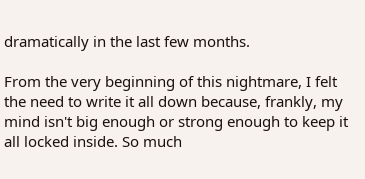dramatically in the last few months.

From the very beginning of this nightmare, I felt the need to write it all down because, frankly, my mind isn't big enough or strong enough to keep it all locked inside. So much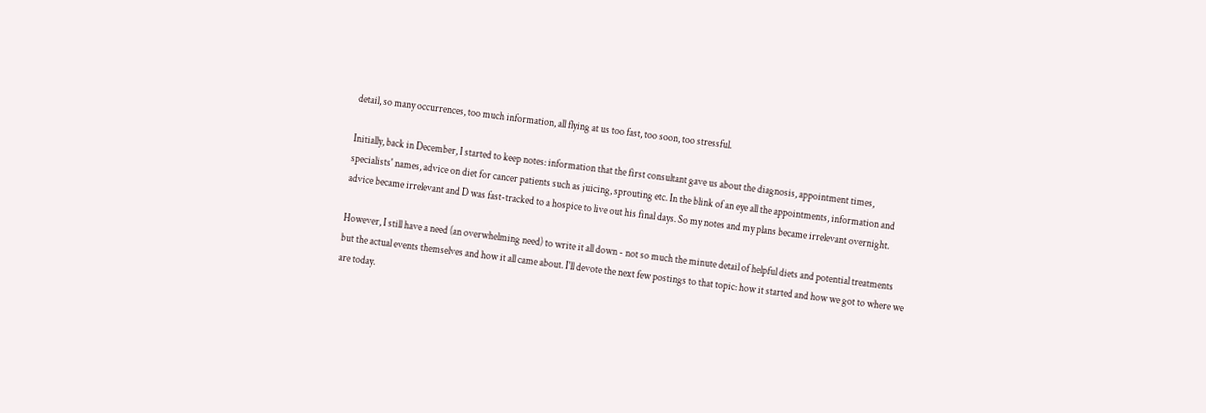detail, so many occurrences, too much information, all flying at us too fast, too soon, too stressful.

Initially, back in December, I started to keep notes: information that the first consultant gave us about the diagnosis, appointment times, specialists' names, advice on diet for cancer patients such as juicing, sprouting etc. In the blink of an eye all the appointments, information and advice became irrelevant and D was fast-tracked to a hospice to live out his final days. So my notes and my plans became irrelevant overnight.

However, I still have a need (an overwhelming need) to write it all down - not so much the minute detail of helpful diets and potential treatments but the actual events themselves and how it all came about. I'll devote the next few postings to that topic: how it started and how we got to where we are today.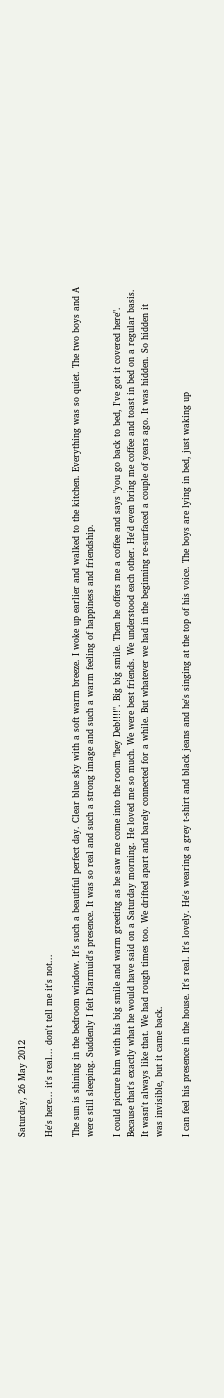Saturday, 26 May 2012

He's here... it's real... don't tell me it's not...

The sun is shining in the bedroom window. It's such a beautiful perfect day. Clear blue sky with a soft warm breeze. I woke up earlier and walked to the kitchen. Everything was so quiet. The two boys and A were still sleeping. Suddenly I felt Diarmuid's presence. It was so real and such a strong image and such a warm feeling of happiness and friendship.

I could picture him with his big smile and warm greeting as he saw me come into the room "hey Deb!!!!". Big big smile. Then he offers me a coffee and says "you go back to bed, I've got it covered here". Because that's exactly what he would have said on a Saturday morning. He loved me so much. We were best friends. We understood each other. He'd even bring me coffee and toast in bed on a regular basis. It wasn't always like that. We had rough times too. We drifted apart and barely connected for a while. But whatever we had in the beginning re-surfaced a couple of years ago. It was hidden. So hidden it was invisible, but it came back.

I can feel his presence in the house. It's real. It's lovely. He's wearing a grey t-shirt and black jeans and he's singing at the top of his voice. The boys are lying in bed, just waking up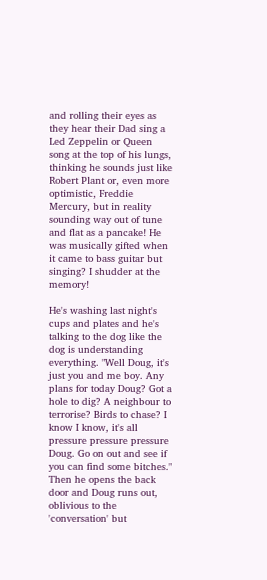and rolling their eyes as they hear their Dad sing a Led Zeppelin or Queen song at the top of his lungs, thinking he sounds just like Robert Plant or, even more optimistic, Freddie Mercury, but in reality sounding way out of tune and flat as a pancake! He was musically gifted when it came to bass guitar but singing? I shudder at the memory!

He's washing last night's cups and plates and he's talking to the dog like the dog is understanding everything. "Well Doug, it's just you and me boy. Any plans for today Doug? Got a hole to dig? A neighbour to terrorise? Birds to chase? I know I know, it's all pressure pressure pressure Doug. Go on out and see if you can find some bitches." Then he opens the back door and Doug runs out, oblivious to the 'conversation' but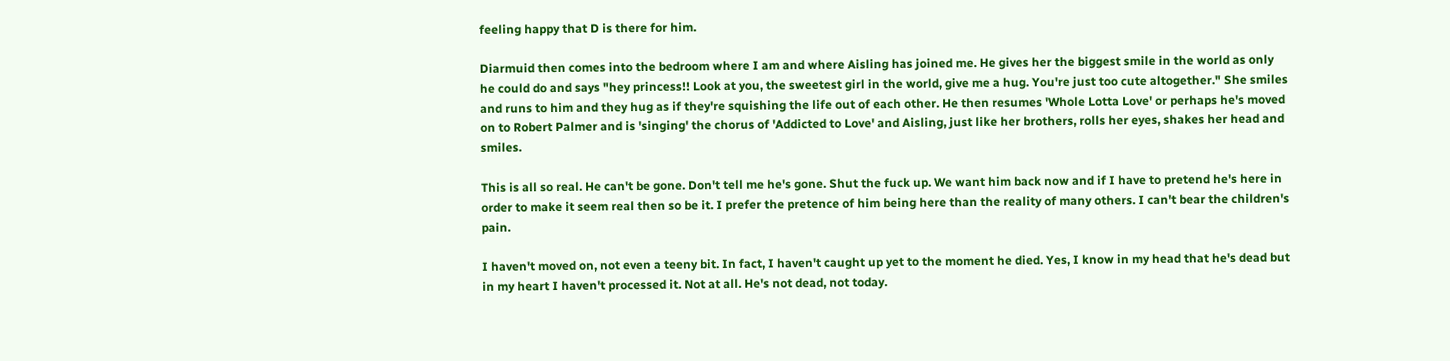feeling happy that D is there for him.

Diarmuid then comes into the bedroom where I am and where Aisling has joined me. He gives her the biggest smile in the world as only he could do and says "hey princess!! Look at you, the sweetest girl in the world, give me a hug. You're just too cute altogether." She smiles and runs to him and they hug as if they're squishing the life out of each other. He then resumes 'Whole Lotta Love' or perhaps he's moved on to Robert Palmer and is 'singing' the chorus of 'Addicted to Love' and Aisling, just like her brothers, rolls her eyes, shakes her head and smiles.

This is all so real. He can't be gone. Don't tell me he's gone. Shut the fuck up. We want him back now and if I have to pretend he's here in order to make it seem real then so be it. I prefer the pretence of him being here than the reality of many others. I can't bear the children's pain.

I haven't moved on, not even a teeny bit. In fact, I haven't caught up yet to the moment he died. Yes, I know in my head that he's dead but in my heart I haven't processed it. Not at all. He's not dead, not today.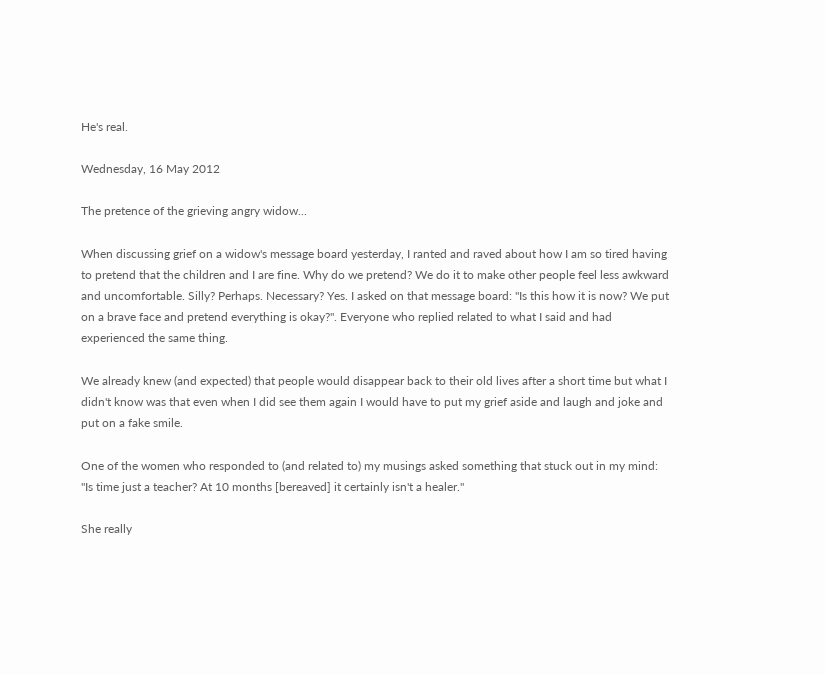He's real.

Wednesday, 16 May 2012

The pretence of the grieving angry widow...

When discussing grief on a widow's message board yesterday, I ranted and raved about how I am so tired having to pretend that the children and I are fine. Why do we pretend? We do it to make other people feel less awkward and uncomfortable. Silly? Perhaps. Necessary? Yes. I asked on that message board: "Is this how it is now? We put on a brave face and pretend everything is okay?". Everyone who replied related to what I said and had experienced the same thing.

We already knew (and expected) that people would disappear back to their old lives after a short time but what I didn't know was that even when I did see them again I would have to put my grief aside and laugh and joke and put on a fake smile.

One of the women who responded to (and related to) my musings asked something that stuck out in my mind:
"Is time just a teacher? At 10 months [bereaved] it certainly isn't a healer."

She really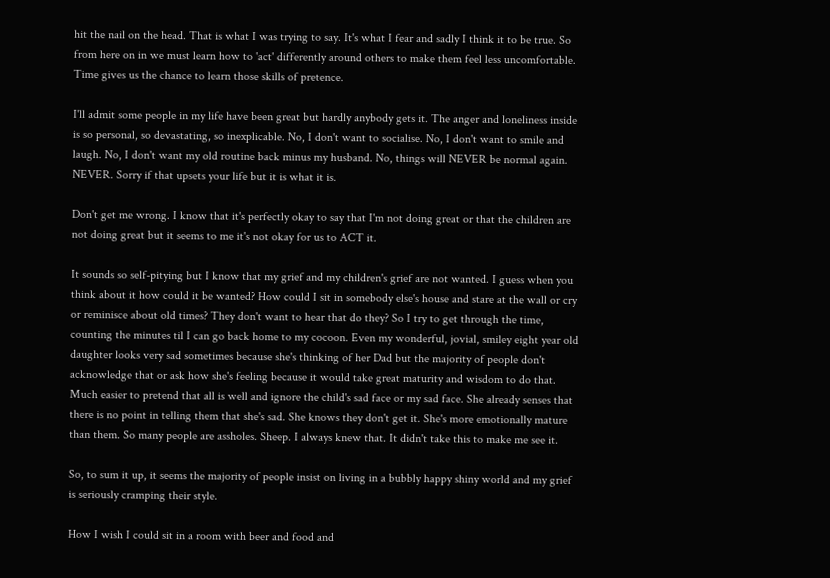hit the nail on the head. That is what I was trying to say. It's what I fear and sadly I think it to be true. So from here on in we must learn how to 'act' differently around others to make them feel less uncomfortable. Time gives us the chance to learn those skills of pretence.

I'll admit some people in my life have been great but hardly anybody gets it. The anger and loneliness inside is so personal, so devastating, so inexplicable. No, I don't want to socialise. No, I don't want to smile and laugh. No, I don't want my old routine back minus my husband. No, things will NEVER be normal again. NEVER. Sorry if that upsets your life but it is what it is.

Don't get me wrong. I know that it's perfectly okay to say that I'm not doing great or that the children are not doing great but it seems to me it's not okay for us to ACT it.

It sounds so self-pitying but I know that my grief and my children's grief are not wanted. I guess when you think about it how could it be wanted? How could I sit in somebody else's house and stare at the wall or cry or reminisce about old times? They don't want to hear that do they? So I try to get through the time, counting the minutes til I can go back home to my cocoon. Even my wonderful, jovial, smiley eight year old daughter looks very sad sometimes because she's thinking of her Dad but the majority of people don't acknowledge that or ask how she's feeling because it would take great maturity and wisdom to do that. Much easier to pretend that all is well and ignore the child's sad face or my sad face. She already senses that there is no point in telling them that she's sad. She knows they don't get it. She's more emotionally mature than them. So many people are assholes. Sheep. I always knew that. It didn't take this to make me see it.

So, to sum it up, it seems the majority of people insist on living in a bubbly happy shiny world and my grief is seriously cramping their style.

How I wish I could sit in a room with beer and food and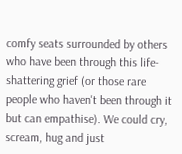comfy seats surrounded by others who have been through this life-shattering grief (or those rare people who haven't been through it but can empathise). We could cry, scream, hug and just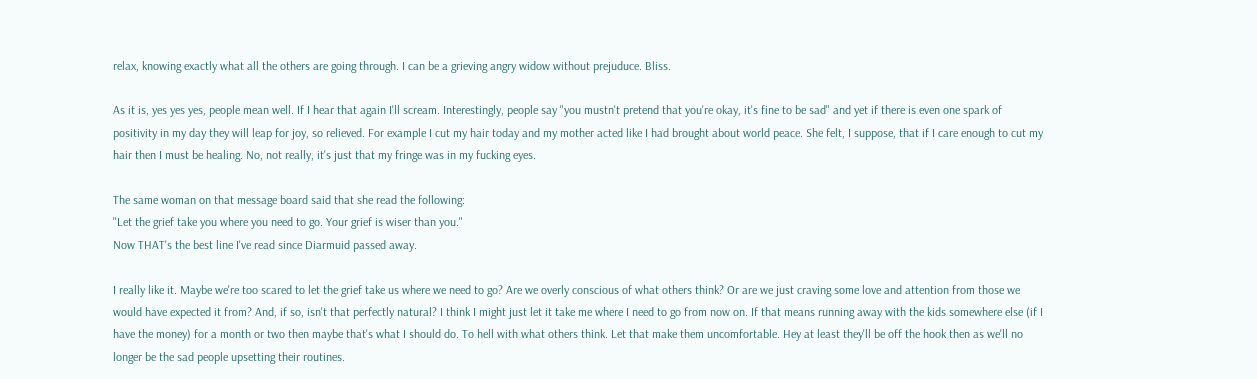relax, knowing exactly what all the others are going through. I can be a grieving angry widow without prejuduce. Bliss.

As it is, yes yes yes, people mean well. If I hear that again I'll scream. Interestingly, people say "you mustn't pretend that you're okay, it's fine to be sad" and yet if there is even one spark of positivity in my day they will leap for joy, so relieved. For example I cut my hair today and my mother acted like I had brought about world peace. She felt, I suppose, that if I care enough to cut my hair then I must be healing. No, not really, it's just that my fringe was in my fucking eyes.

The same woman on that message board said that she read the following:
"Let the grief take you where you need to go. Your grief is wiser than you."
Now THAT's the best line I've read since Diarmuid passed away.

I really like it. Maybe we're too scared to let the grief take us where we need to go? Are we overly conscious of what others think? Or are we just craving some love and attention from those we would have expected it from? And, if so, isn't that perfectly natural? I think I might just let it take me where I need to go from now on. If that means running away with the kids somewhere else (if I have the money) for a month or two then maybe that's what I should do. To hell with what others think. Let that make them uncomfortable. Hey at least they'll be off the hook then as we'll no longer be the sad people upsetting their routines.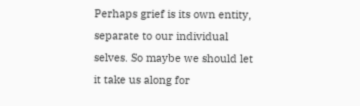Perhaps grief is its own entity, separate to our individual selves. So maybe we should let it take us along for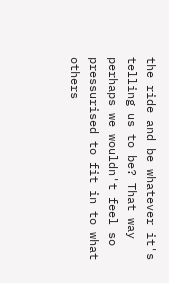the ride and be whatever it's telling us to be? That way perhaps we wouldn't feel so pressurised to fit in to what others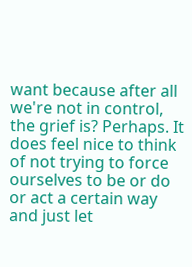want because after all we're not in control, the grief is? Perhaps. It does feel nice to think of not trying to force ourselves to be or do or act a certain way and just let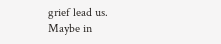grief lead us. Maybe in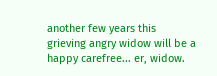another few years this grieving angry widow will be a happy carefree... er, widow.